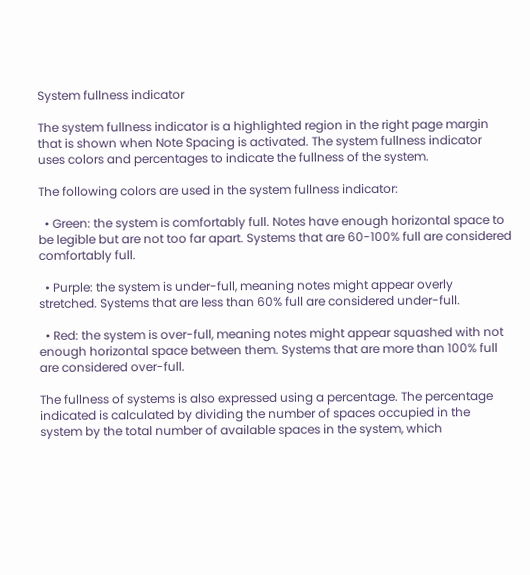System fullness indicator

The system fullness indicator is a highlighted region in the right page margin that is shown when Note Spacing is activated. The system fullness indicator uses colors and percentages to indicate the fullness of the system.

The following colors are used in the system fullness indicator:

  • Green: the system is comfortably full. Notes have enough horizontal space to be legible but are not too far apart. Systems that are 60-100% full are considered comfortably full.

  • Purple: the system is under-full, meaning notes might appear overly stretched. Systems that are less than 60% full are considered under-full.

  • Red: the system is over-full, meaning notes might appear squashed with not enough horizontal space between them. Systems that are more than 100% full are considered over-full.

The fullness of systems is also expressed using a percentage. The percentage indicated is calculated by dividing the number of spaces occupied in the system by the total number of available spaces in the system, which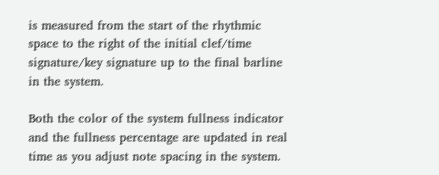is measured from the start of the rhythmic space to the right of the initial clef/time signature/key signature up to the final barline in the system.

Both the color of the system fullness indicator and the fullness percentage are updated in real time as you adjust note spacing in the system.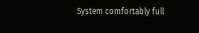System comfortably full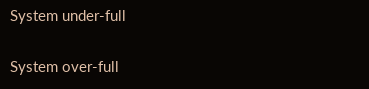System under-full

System over-full